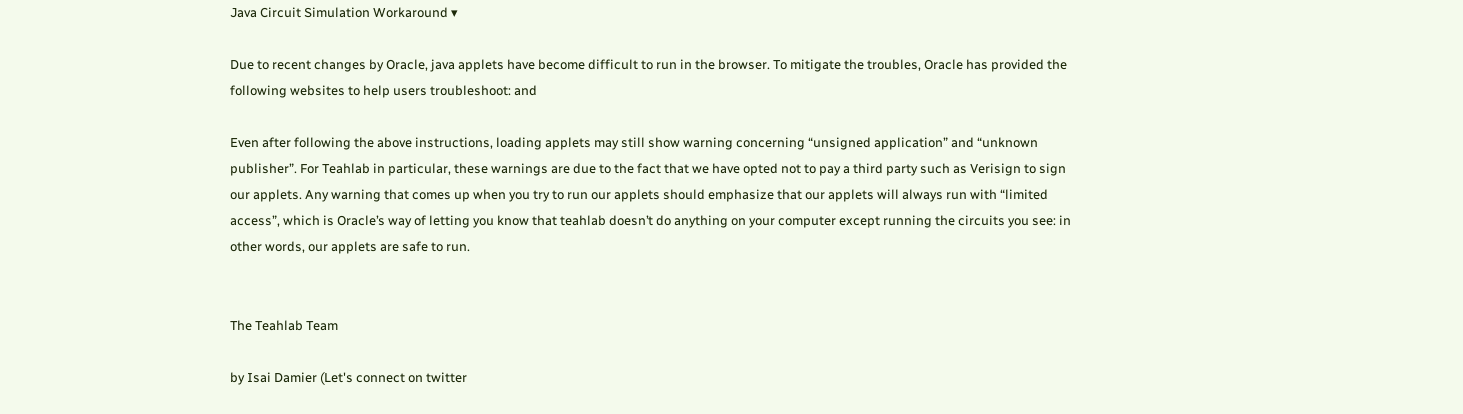Java Circuit Simulation Workaround ▾

Due to recent changes by Oracle, java applets have become difficult to run in the browser. To mitigate the troubles, Oracle has provided the following websites to help users troubleshoot: and

Even after following the above instructions, loading applets may still show warning concerning “unsigned application” and “unknown publisher”. For Teahlab in particular, these warnings are due to the fact that we have opted not to pay a third party such as Verisign to sign our applets. Any warning that comes up when you try to run our applets should emphasize that our applets will always run with “limited access”, which is Oracle’s way of letting you know that teahlab doesn’t do anything on your computer except running the circuits you see: in other words, our applets are safe to run.


The Teahlab Team

by Isai Damier (Let's connect on twitter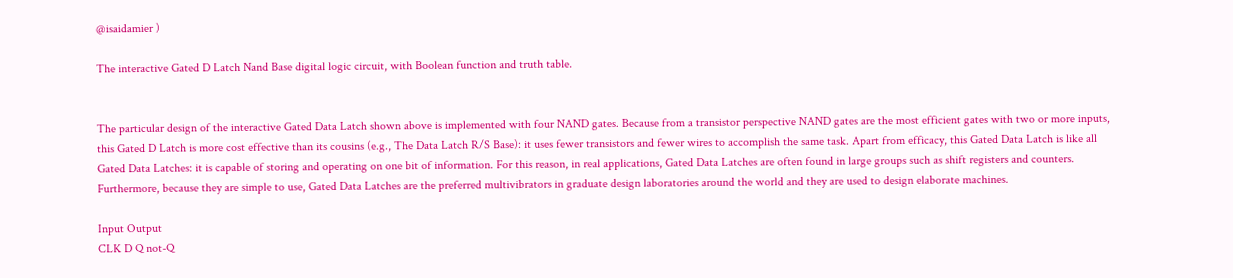@isaidamier )

The interactive Gated D Latch Nand Base digital logic circuit, with Boolean function and truth table.


The particular design of the interactive Gated Data Latch shown above is implemented with four NAND gates. Because from a transistor perspective NAND gates are the most efficient gates with two or more inputs, this Gated D Latch is more cost effective than its cousins (e.g., The Data Latch R/S Base): it uses fewer transistors and fewer wires to accomplish the same task. Apart from efficacy, this Gated Data Latch is like all Gated Data Latches: it is capable of storing and operating on one bit of information. For this reason, in real applications, Gated Data Latches are often found in large groups such as shift registers and counters. Furthermore, because they are simple to use, Gated Data Latches are the preferred multivibrators in graduate design laboratories around the world and they are used to design elaborate machines.

Input Output
CLK D Q not-Q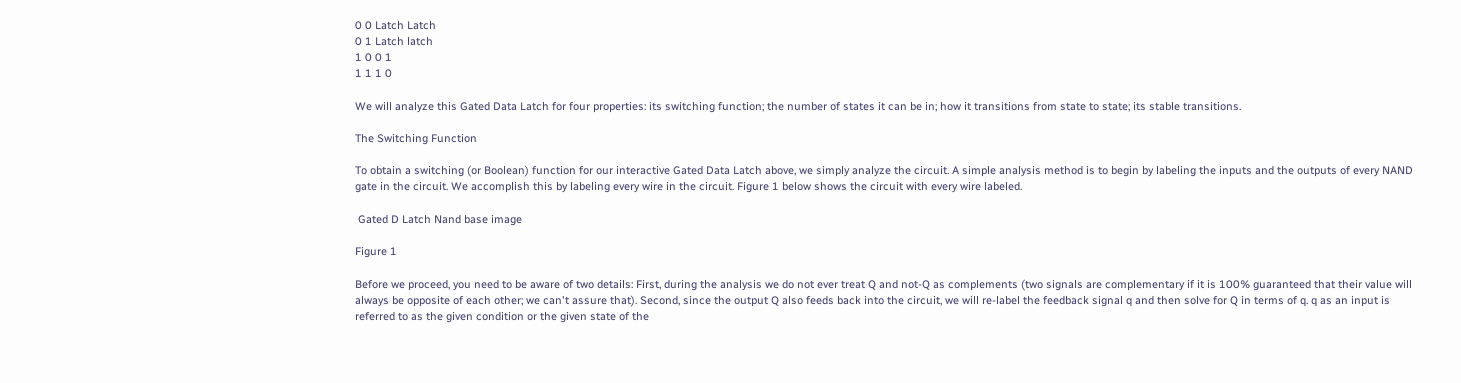0 0 Latch Latch
0 1 Latch latch
1 0 0 1
1 1 1 0

We will analyze this Gated Data Latch for four properties: its switching function; the number of states it can be in; how it transitions from state to state; its stable transitions.

The Switching Function

To obtain a switching (or Boolean) function for our interactive Gated Data Latch above, we simply analyze the circuit. A simple analysis method is to begin by labeling the inputs and the outputs of every NAND gate in the circuit. We accomplish this by labeling every wire in the circuit. Figure 1 below shows the circuit with every wire labeled.

 Gated D Latch Nand base image

Figure 1

Before we proceed, you need to be aware of two details: First, during the analysis we do not ever treat Q and not-Q as complements (two signals are complementary if it is 100% guaranteed that their value will always be opposite of each other; we can't assure that). Second, since the output Q also feeds back into the circuit, we will re-label the feedback signal q and then solve for Q in terms of q. q as an input is referred to as the given condition or the given state of the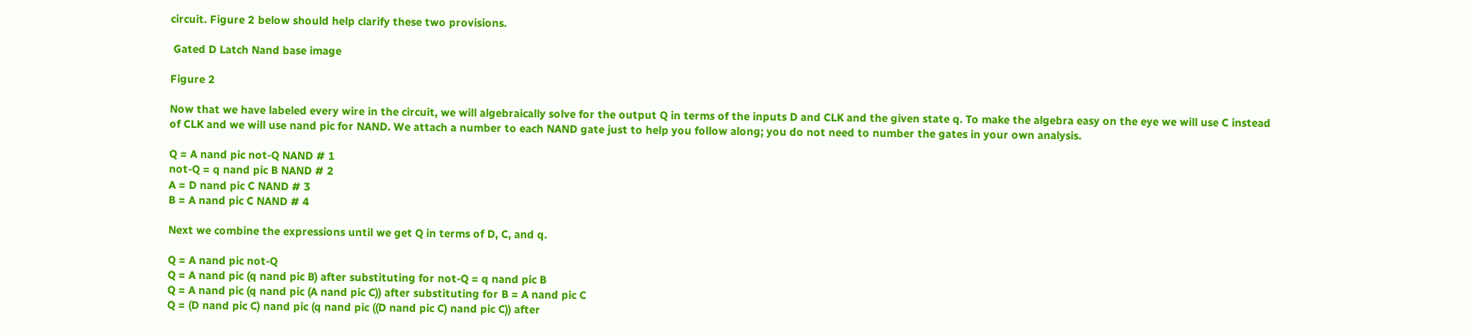circuit. Figure 2 below should help clarify these two provisions.

 Gated D Latch Nand base image

Figure 2

Now that we have labeled every wire in the circuit, we will algebraically solve for the output Q in terms of the inputs D and CLK and the given state q. To make the algebra easy on the eye we will use C instead of CLK and we will use nand pic for NAND. We attach a number to each NAND gate just to help you follow along; you do not need to number the gates in your own analysis.

Q = A nand pic not-Q NAND # 1
not-Q = q nand pic B NAND # 2
A = D nand pic C NAND # 3
B = A nand pic C NAND # 4

Next we combine the expressions until we get Q in terms of D, C, and q.

Q = A nand pic not-Q
Q = A nand pic (q nand pic B) after substituting for not-Q = q nand pic B
Q = A nand pic (q nand pic (A nand pic C)) after substituting for B = A nand pic C
Q = (D nand pic C) nand pic (q nand pic ((D nand pic C) nand pic C)) after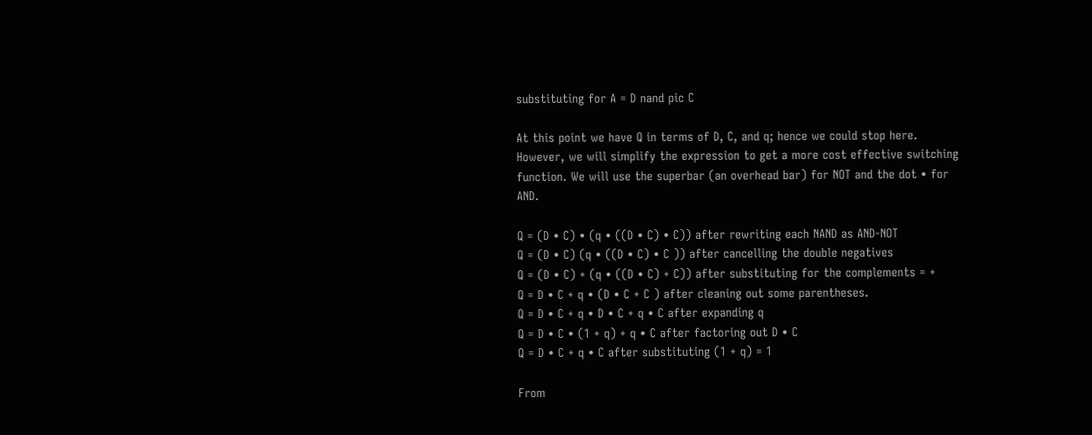substituting for A = D nand pic C

At this point we have Q in terms of D, C, and q; hence we could stop here. However, we will simplify the expression to get a more cost effective switching function. We will use the superbar (an overhead bar) for NOT and the dot • for AND.

Q = (D • C) • (q • ((D • C) • C)) after rewriting each NAND as AND-NOT
Q = (D • C) (q • ((D • C) • C )) after cancelling the double negatives
Q = (D • C) + (q • ((D • C) + C)) after substituting for the complements = +
Q = D • C + q • (D • C + C ) after cleaning out some parentheses.
Q = D • C + q • D • C + q • C after expanding q
Q = D • C • (1 + q) + q • C after factoring out D • C
Q = D • C + q • C after substituting (1 + q) = 1

From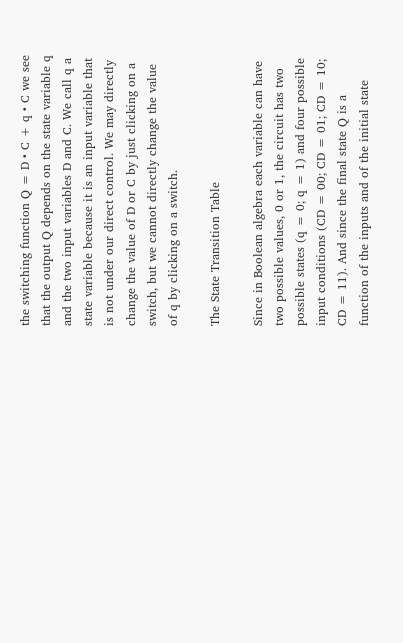the switching function Q = D • C + q • C we see that the output Q depends on the state variable q and the two input variables D and C. We call q a state variable because it is an input variable that is not under our direct control. We may directly change the value of D or C by just clicking on a switch, but we cannot directly change the value of q by clicking on a switch.

The State Transition Table

Since in Boolean algebra each variable can have two possible values, 0 or 1, the circuit has two possible states (q = 0; q = 1) and four possible input conditions (CD = 00; CD = 01; CD = 10; CD = 11). And since the final state Q is a function of the inputs and of the initial state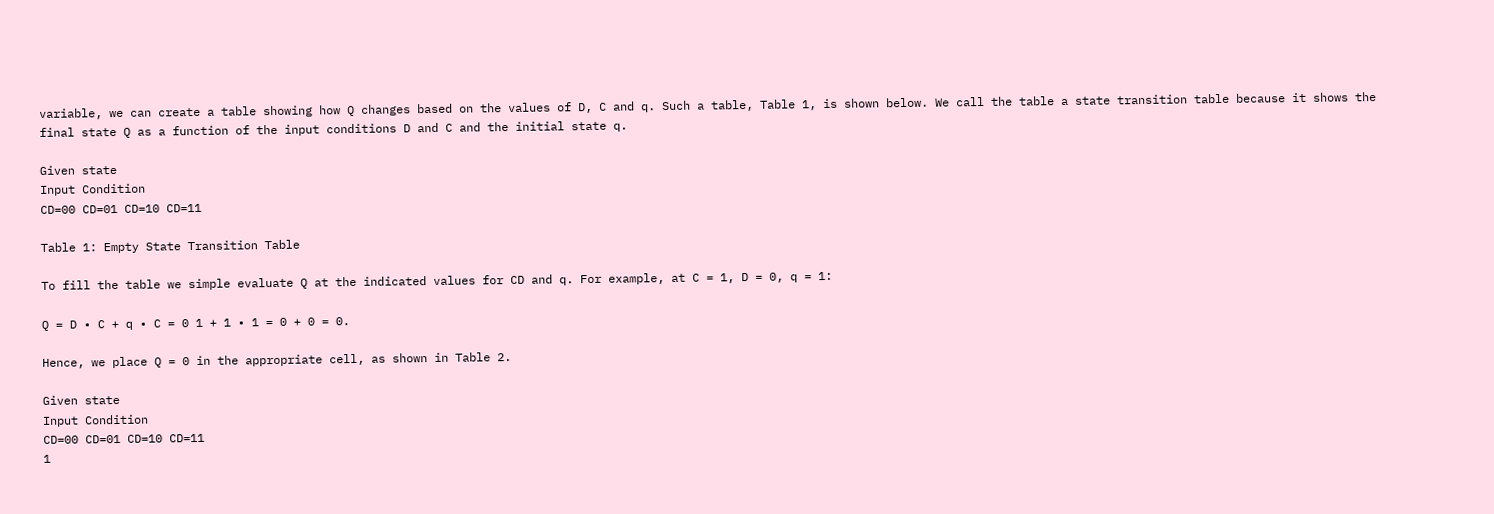variable, we can create a table showing how Q changes based on the values of D, C and q. Such a table, Table 1, is shown below. We call the table a state transition table because it shows the final state Q as a function of the input conditions D and C and the initial state q.

Given state
Input Condition
CD=00 CD=01 CD=10 CD=11

Table 1: Empty State Transition Table

To fill the table we simple evaluate Q at the indicated values for CD and q. For example, at C = 1, D = 0, q = 1:

Q = D • C + q • C = 0 1 + 1 • 1 = 0 + 0 = 0.

Hence, we place Q = 0 in the appropriate cell, as shown in Table 2.

Given state
Input Condition
CD=00 CD=01 CD=10 CD=11
1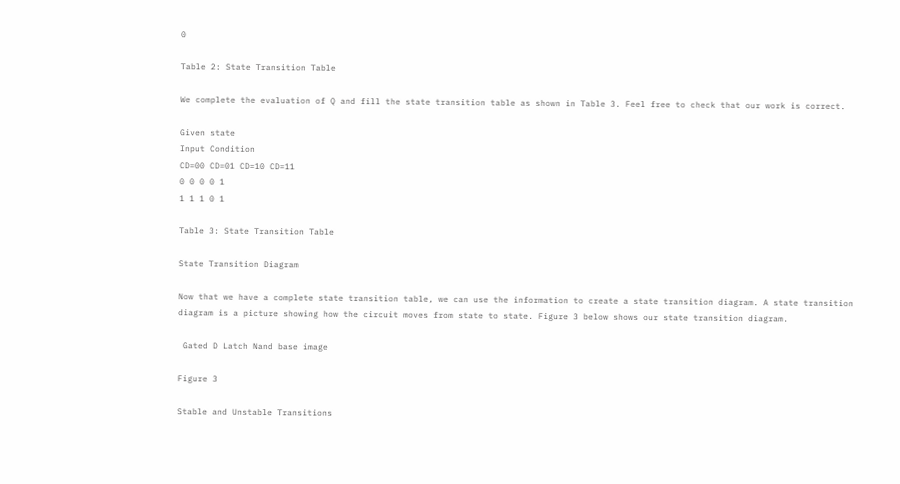0

Table 2: State Transition Table

We complete the evaluation of Q and fill the state transition table as shown in Table 3. Feel free to check that our work is correct.

Given state
Input Condition
CD=00 CD=01 CD=10 CD=11
0 0 0 0 1
1 1 1 0 1

Table 3: State Transition Table

State Transition Diagram

Now that we have a complete state transition table, we can use the information to create a state transition diagram. A state transition diagram is a picture showing how the circuit moves from state to state. Figure 3 below shows our state transition diagram.

 Gated D Latch Nand base image

Figure 3

Stable and Unstable Transitions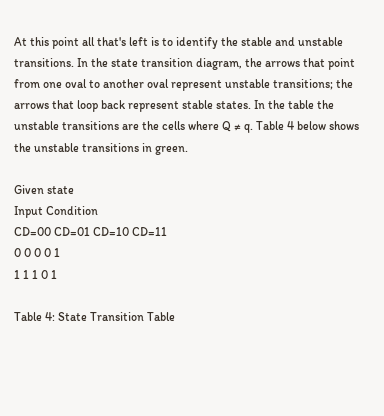At this point all that's left is to identify the stable and unstable transitions. In the state transition diagram, the arrows that point from one oval to another oval represent unstable transitions; the arrows that loop back represent stable states. In the table the unstable transitions are the cells where Q ≠ q. Table 4 below shows the unstable transitions in green.

Given state
Input Condition
CD=00 CD=01 CD=10 CD=11
0 0 0 0 1
1 1 1 0 1

Table 4: State Transition Table